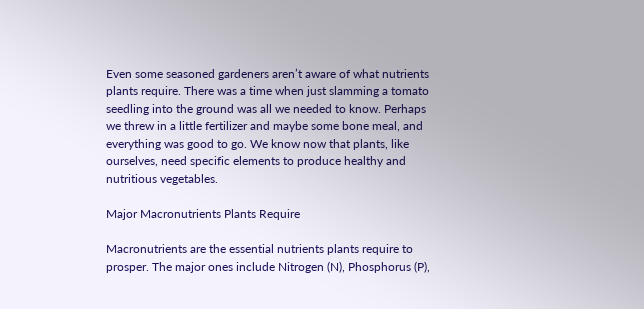Even some seasoned gardeners aren’t aware of what nutrients plants require. There was a time when just slamming a tomato seedling into the ground was all we needed to know. Perhaps we threw in a little fertilizer and maybe some bone meal, and everything was good to go. We know now that plants, like ourselves, need specific elements to produce healthy and nutritious vegetables.

Major Macronutrients Plants Require

Macronutrients are the essential nutrients plants require to prosper. The major ones include Nitrogen (N), Phosphorus (P),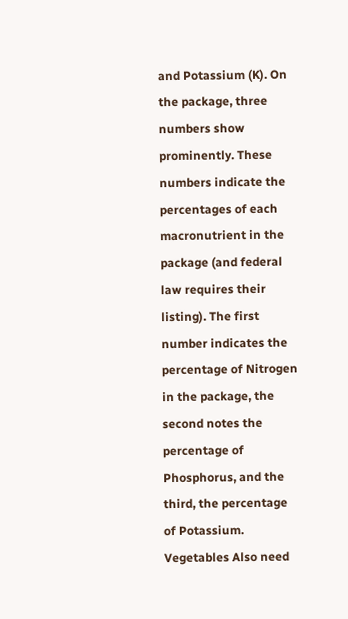and Potassium (K). On the package, three numbers show prominently. These numbers indicate the percentages of each macronutrient in the package (and federal law requires their listing). The first number indicates the percentage of Nitrogen in the package, the second notes the percentage of Phosphorus, and the third, the percentage of Potassium. Vegetables Also need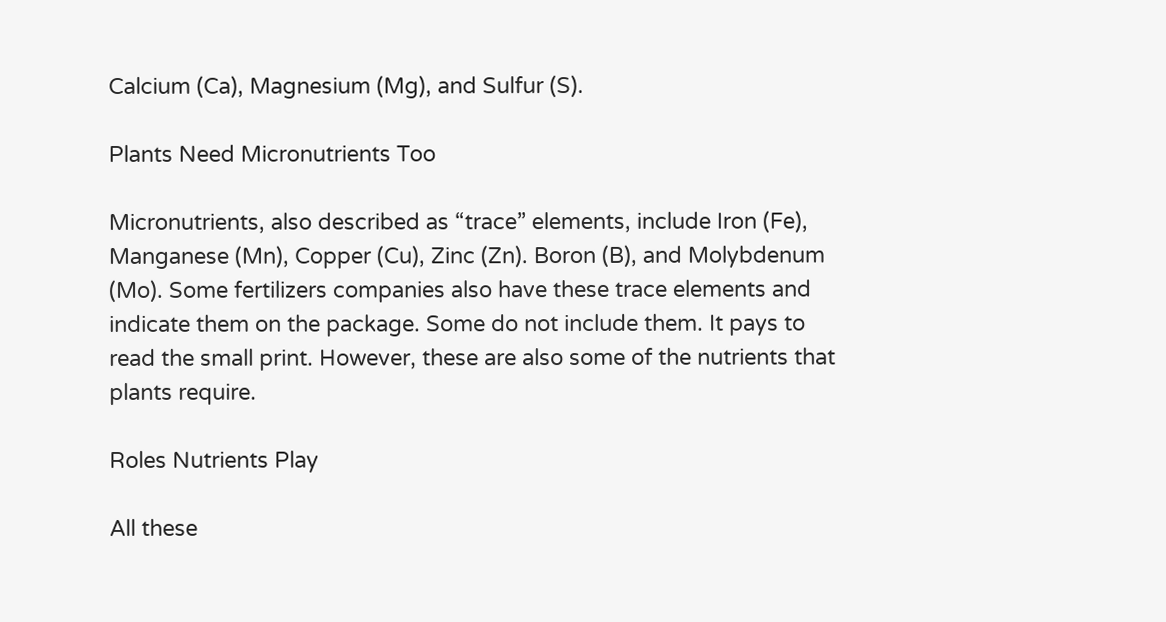Calcium (Ca), Magnesium (Mg), and Sulfur (S).

Plants Need Micronutrients Too

Micronutrients, also described as “trace” elements, include Iron (Fe), Manganese (Mn), Copper (Cu), Zinc (Zn). Boron (B), and Molybdenum (Mo). Some fertilizers companies also have these trace elements and indicate them on the package. Some do not include them. It pays to read the small print. However, these are also some of the nutrients that plants require.

Roles Nutrients Play

All these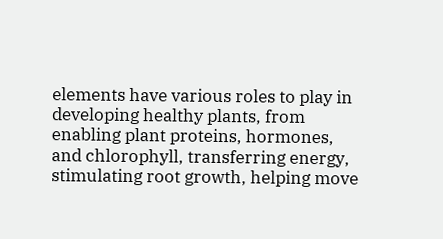elements have various roles to play in developing healthy plants, from enabling plant proteins, hormones, and chlorophyll, transferring energy, stimulating root growth, helping move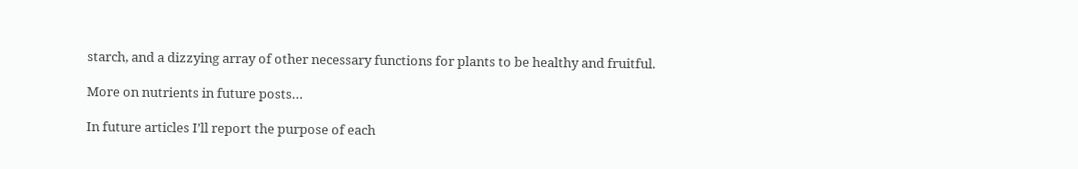starch, and a dizzying array of other necessary functions for plants to be healthy and fruitful.

More on nutrients in future posts…

In future articles I’ll report the purpose of each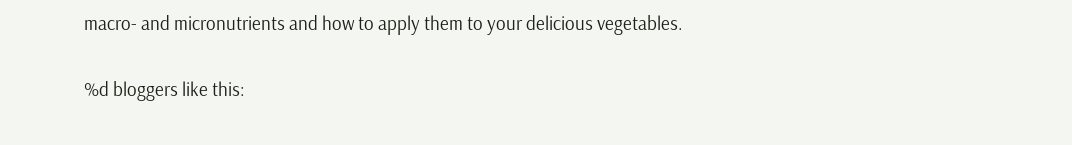macro- and micronutrients and how to apply them to your delicious vegetables.

%d bloggers like this: